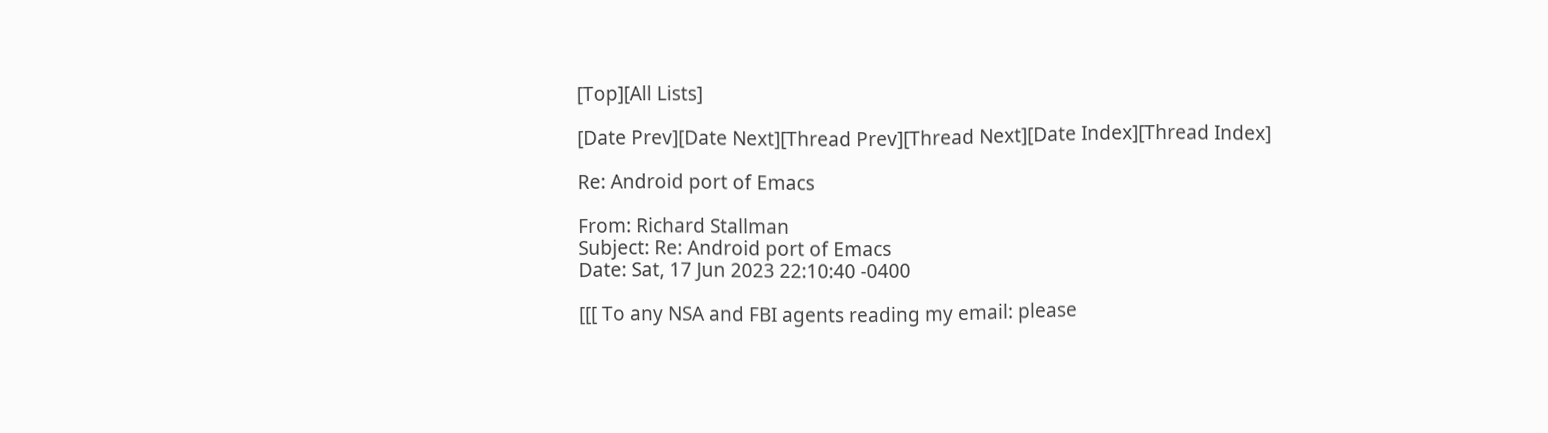[Top][All Lists]

[Date Prev][Date Next][Thread Prev][Thread Next][Date Index][Thread Index]

Re: Android port of Emacs

From: Richard Stallman
Subject: Re: Android port of Emacs
Date: Sat, 17 Jun 2023 22:10:40 -0400

[[[ To any NSA and FBI agents reading my email: please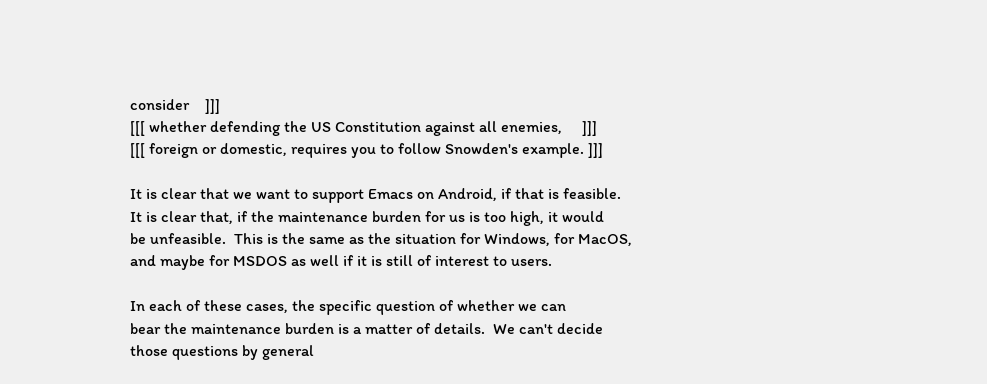consider    ]]]
[[[ whether defending the US Constitution against all enemies,     ]]]
[[[ foreign or domestic, requires you to follow Snowden's example. ]]]

It is clear that we want to support Emacs on Android, if that is feasible.
It is clear that, if the maintenance burden for us is too high, it would
be unfeasible.  This is the same as the situation for Windows, for MacOS,
and maybe for MSDOS as well if it is still of interest to users.

In each of these cases, the specific question of whether we can
bear the maintenance burden is a matter of details.  We can't decide
those questions by general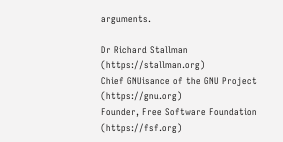arguments.

Dr Richard Stallman (https://stallman.org)
Chief GNUisance of the GNU Project (https://gnu.org)
Founder, Free Software Foundation (https://fsf.org)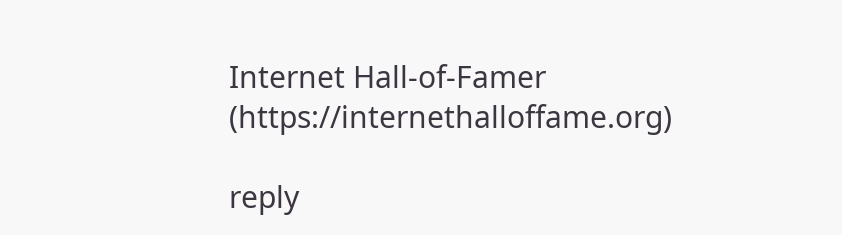Internet Hall-of-Famer (https://internethalloffame.org)

reply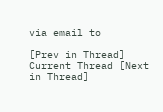via email to

[Prev in Thread] Current Thread [Next in Thread]